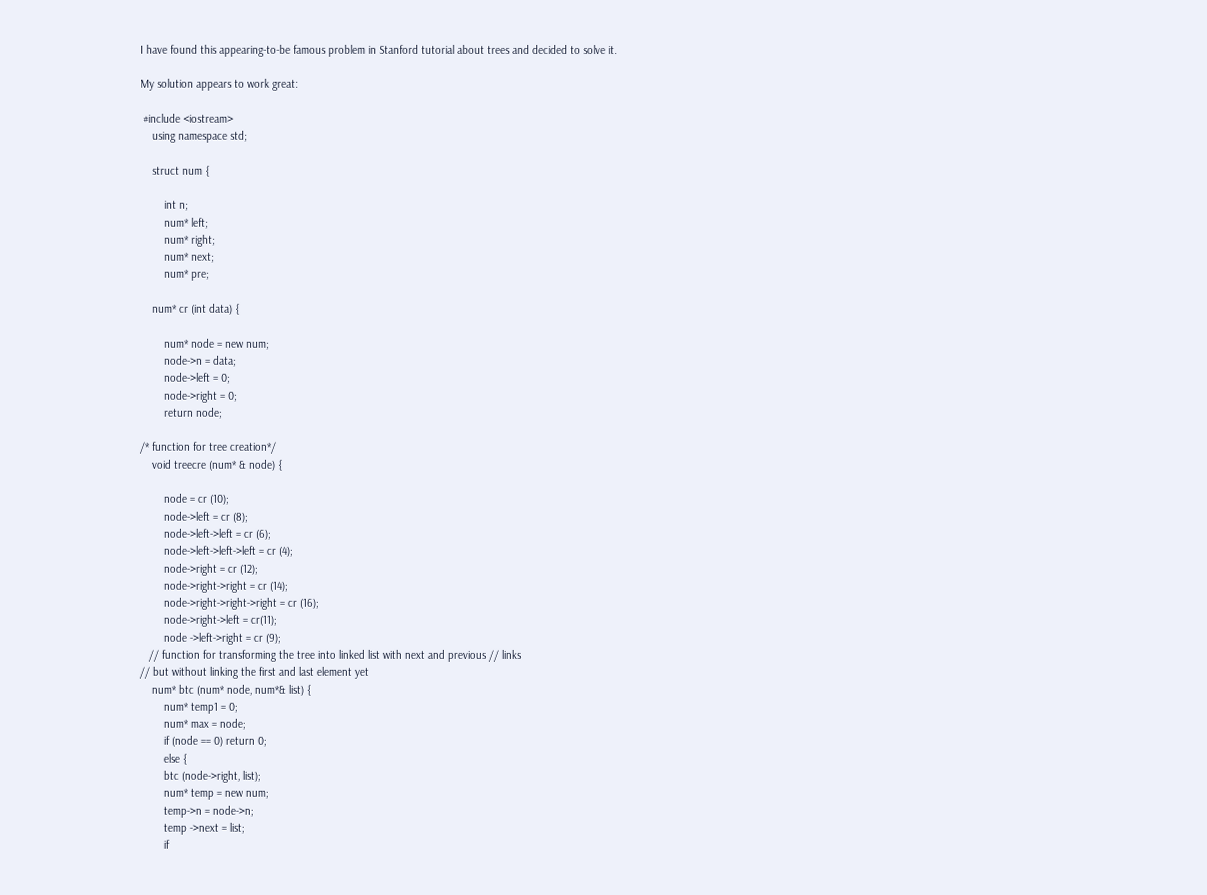I have found this appearing-to-be famous problem in Stanford tutorial about trees and decided to solve it.

My solution appears to work great:

 #include <iostream>
    using namespace std;

    struct num {

        int n;
        num* left;
        num* right;
        num* next;
        num* pre;

    num* cr (int data) {

        num* node = new num;
        node->n = data;
        node->left = 0;
        node->right = 0;
        return node;

/* function for tree creation*/
    void treecre (num* & node) {

        node = cr (10);
        node->left = cr (8);
        node->left->left = cr (6);
        node->left->left->left = cr (4);
        node->right = cr (12);
        node->right->right = cr (14);
        node->right->right->right = cr (16);
        node->right->left = cr(11);
        node ->left->right = cr (9);
   // function for transforming the tree into linked list with next and previous // links
// but without linking the first and last element yet
    num* btc (num* node, num*& list) {
        num* temp1 = 0;
        num* max = node;
        if (node == 0) return 0;
        else {
        btc (node->right, list);
        num* temp = new num;
        temp->n = node->n;
        temp ->next = list;
        if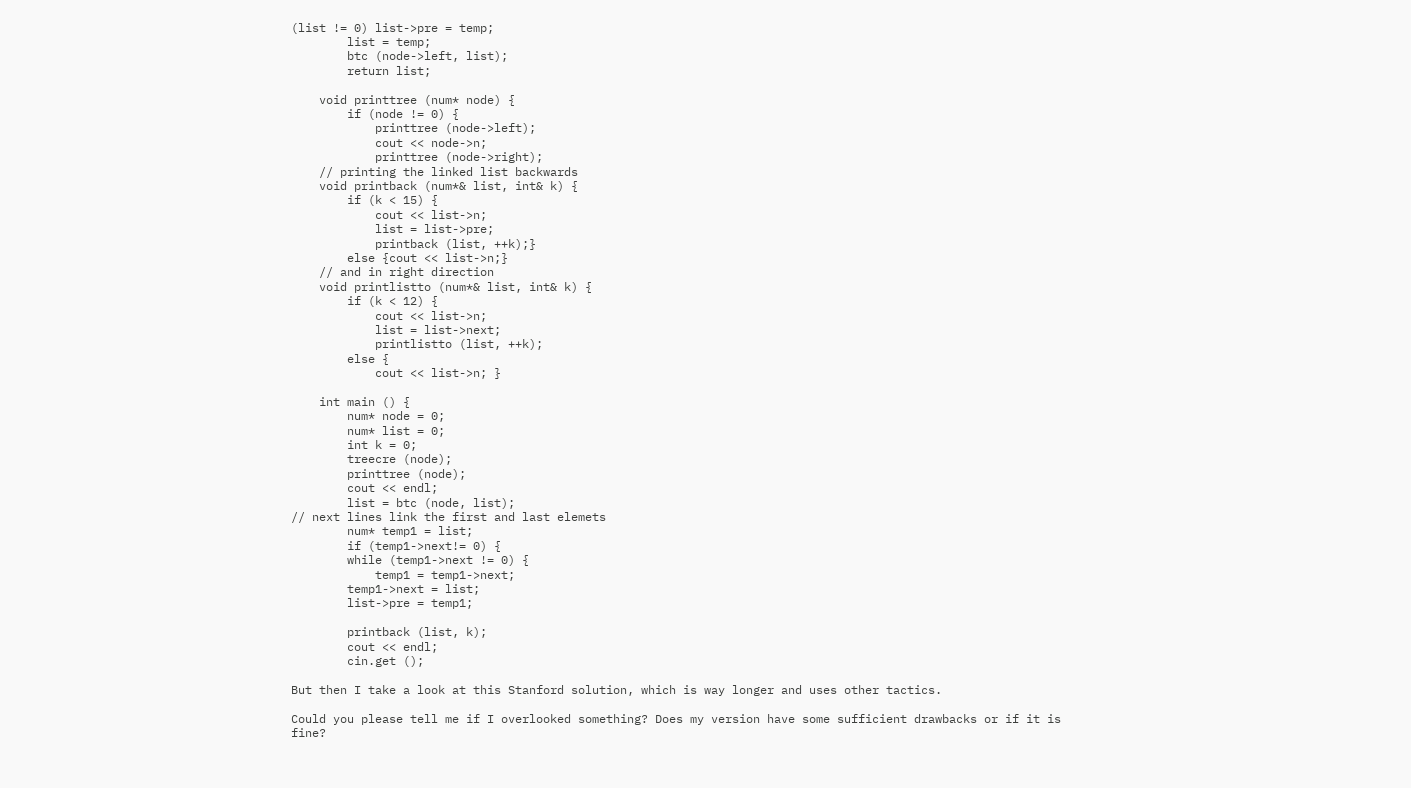(list != 0) list->pre = temp;
        list = temp;
        btc (node->left, list);
        return list;

    void printtree (num* node) {
        if (node != 0) {
            printtree (node->left);
            cout << node->n;
            printtree (node->right);
    // printing the linked list backwards
    void printback (num*& list, int& k) {
        if (k < 15) {
            cout << list->n;
            list = list->pre;
            printback (list, ++k);}
        else {cout << list->n;}
    // and in right direction
    void printlistto (num*& list, int& k) {
        if (k < 12) {
            cout << list->n;
            list = list->next;
            printlistto (list, ++k);
        else {
            cout << list->n; }

    int main () {
        num* node = 0;
        num* list = 0;
        int k = 0;
        treecre (node);
        printtree (node);
        cout << endl;
        list = btc (node, list);
// next lines link the first and last elemets
        num* temp1 = list;
        if (temp1->next!= 0) {
        while (temp1->next != 0) {
            temp1 = temp1->next;
        temp1->next = list;
        list->pre = temp1;

        printback (list, k);
        cout << endl;
        cin.get ();

But then I take a look at this Stanford solution, which is way longer and uses other tactics.

Could you please tell me if I overlooked something? Does my version have some sufficient drawbacks or if it is fine?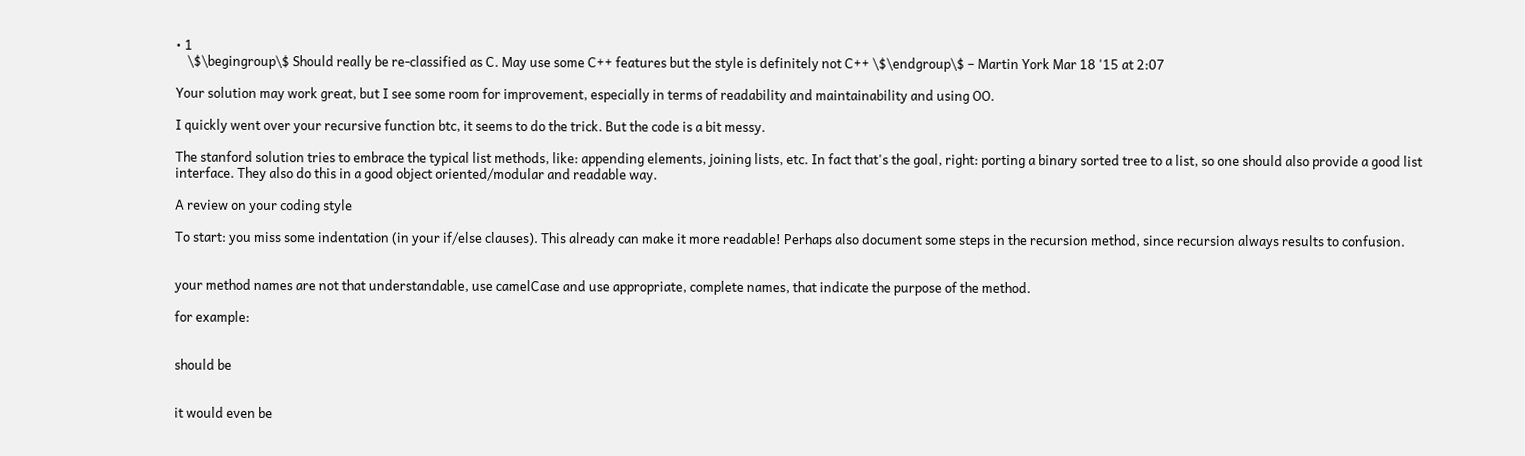• 1
    \$\begingroup\$ Should really be re-classified as C. May use some C++ features but the style is definitely not C++ \$\endgroup\$ – Martin York Mar 18 '15 at 2:07

Your solution may work great, but I see some room for improvement, especially in terms of readability and maintainability and using OO.

I quickly went over your recursive function btc, it seems to do the trick. But the code is a bit messy.

The stanford solution tries to embrace the typical list methods, like: appending elements, joining lists, etc. In fact that's the goal, right: porting a binary sorted tree to a list, so one should also provide a good list interface. They also do this in a good object oriented/modular and readable way.

A review on your coding style

To start: you miss some indentation (in your if/else clauses). This already can make it more readable! Perhaps also document some steps in the recursion method, since recursion always results to confusion.


your method names are not that understandable, use camelCase and use appropriate, complete names, that indicate the purpose of the method.

for example:


should be


it would even be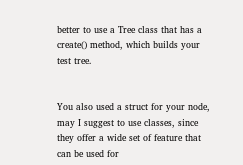better to use a Tree class that has a create() method, which builds your test tree.


You also used a struct for your node, may I suggest to use classes, since they offer a wide set of feature that can be used for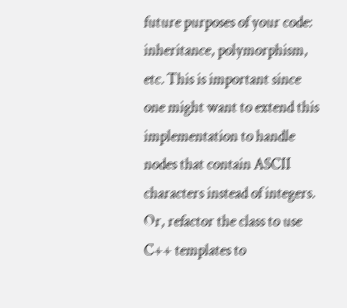future purposes of your code: inheritance, polymorphism, etc. This is important since one might want to extend this implementation to handle nodes that contain ASCII characters instead of integers. Or, refactor the class to use C++ templates to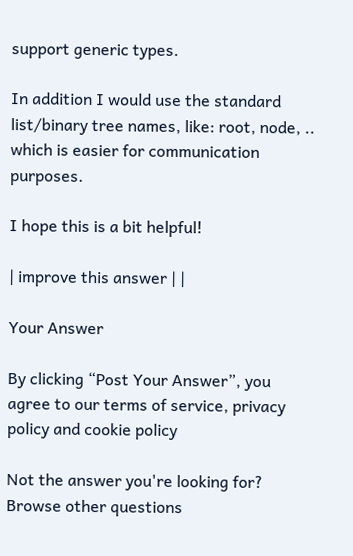support generic types.

In addition I would use the standard list/binary tree names, like: root, node, .. which is easier for communication purposes.

I hope this is a bit helpful!

| improve this answer | |

Your Answer

By clicking “Post Your Answer”, you agree to our terms of service, privacy policy and cookie policy

Not the answer you're looking for? Browse other questions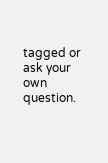tagged or ask your own question.